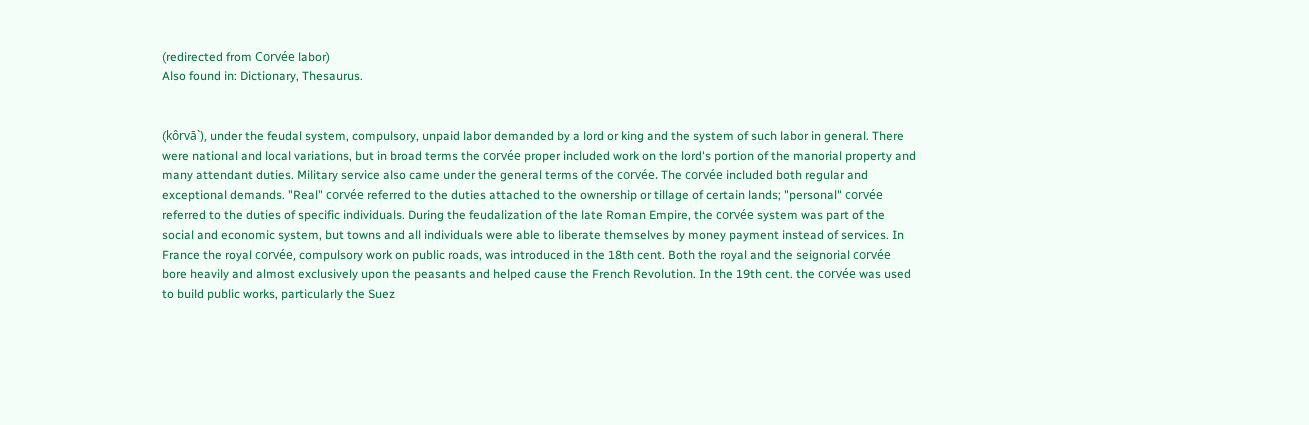(redirected from Corvée labor)
Also found in: Dictionary, Thesaurus.


(kôrvā`), under the feudal system, compulsory, unpaid labor demanded by a lord or king and the system of such labor in general. There were national and local variations, but in broad terms the corvée proper included work on the lord's portion of the manorial property and many attendant duties. Military service also came under the general terms of the corvée. The corvée included both regular and exceptional demands. "Real" corvée referred to the duties attached to the ownership or tillage of certain lands; "personal" corvée referred to the duties of specific individuals. During the feudalization of the late Roman Empire, the corvée system was part of the social and economic system, but towns and all individuals were able to liberate themselves by money payment instead of services. In France the royal corvée, compulsory work on public roads, was introduced in the 18th cent. Both the royal and the seignorial corvée bore heavily and almost exclusively upon the peasants and helped cause the French Revolution. In the 19th cent. the corvée was used to build public works, particularly the Suez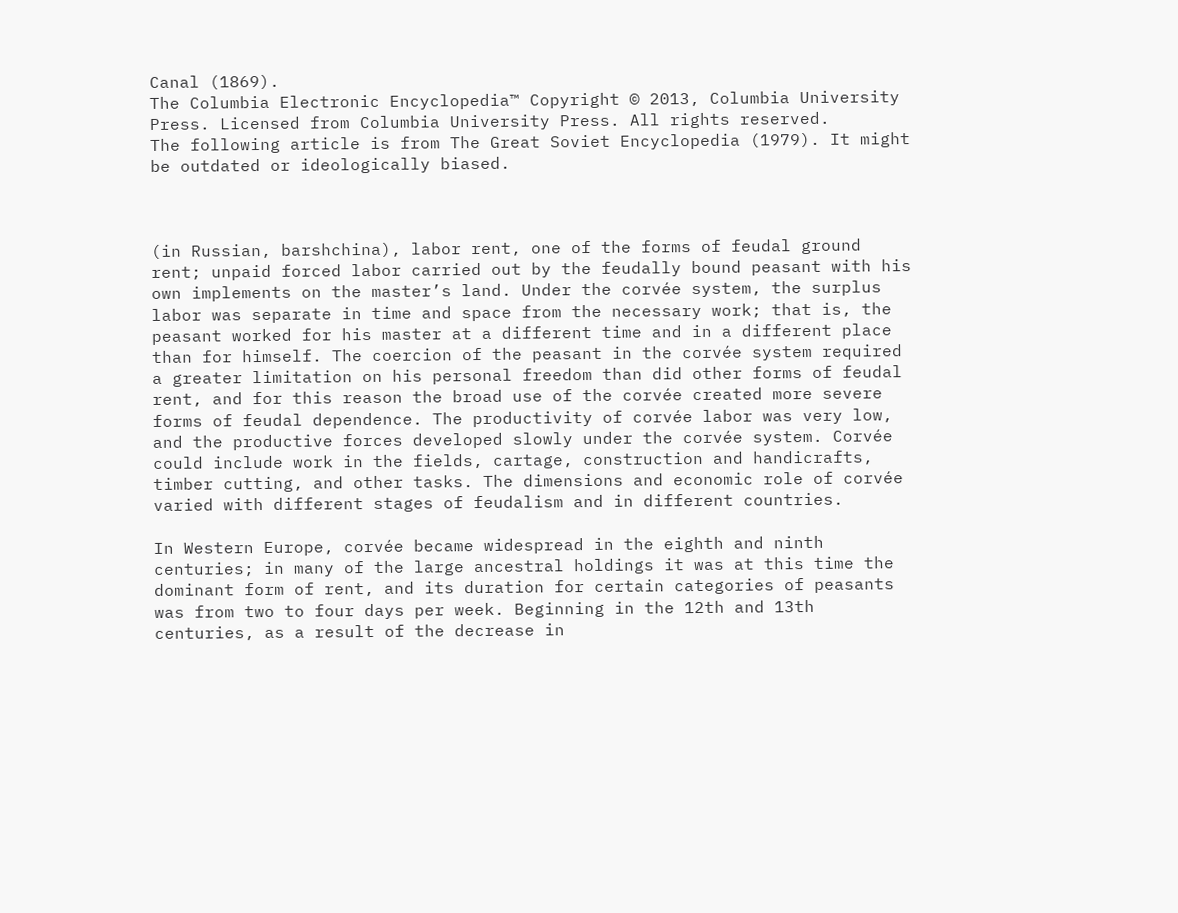Canal (1869).
The Columbia Electronic Encyclopedia™ Copyright © 2013, Columbia University Press. Licensed from Columbia University Press. All rights reserved.
The following article is from The Great Soviet Encyclopedia (1979). It might be outdated or ideologically biased.



(in Russian, barshchina), labor rent, one of the forms of feudal ground rent; unpaid forced labor carried out by the feudally bound peasant with his own implements on the master’s land. Under the corvée system, the surplus labor was separate in time and space from the necessary work; that is, the peasant worked for his master at a different time and in a different place than for himself. The coercion of the peasant in the corvée system required a greater limitation on his personal freedom than did other forms of feudal rent, and for this reason the broad use of the corvée created more severe forms of feudal dependence. The productivity of corvée labor was very low, and the productive forces developed slowly under the corvée system. Corvée could include work in the fields, cartage, construction and handicrafts, timber cutting, and other tasks. The dimensions and economic role of corvée varied with different stages of feudalism and in different countries.

In Western Europe, corvée became widespread in the eighth and ninth centuries; in many of the large ancestral holdings it was at this time the dominant form of rent, and its duration for certain categories of peasants was from two to four days per week. Beginning in the 12th and 13th centuries, as a result of the decrease in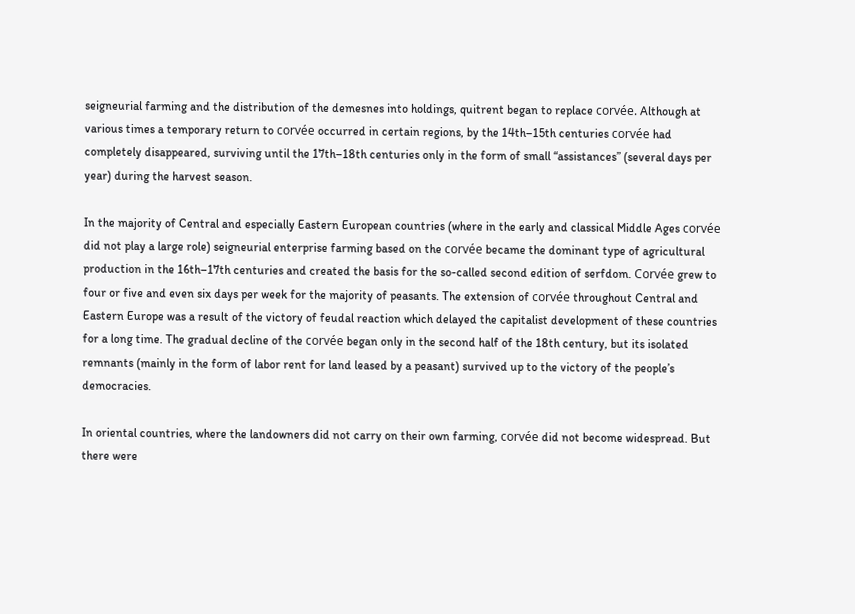seigneurial farming and the distribution of the demesnes into holdings, quitrent began to replace corvée. Although at various times a temporary return to corvée occurred in certain regions, by the 14th–15th centuries corvée had completely disappeared, surviving until the 17th–18th centuries only in the form of small “assistances” (several days per year) during the harvest season.

In the majority of Central and especially Eastern European countries (where in the early and classical Middle Ages corvée did not play a large role) seigneurial enterprise farming based on the corvée became the dominant type of agricultural production in the 16th–17th centuries and created the basis for the so-called second edition of serfdom. Corvée grew to four or five and even six days per week for the majority of peasants. The extension of corvée throughout Central and Eastern Europe was a result of the victory of feudal reaction which delayed the capitalist development of these countries for a long time. The gradual decline of the corvée began only in the second half of the 18th century, but its isolated remnants (mainly in the form of labor rent for land leased by a peasant) survived up to the victory of the people’s democracies.

In oriental countries, where the landowners did not carry on their own farming, corvée did not become widespread. But there were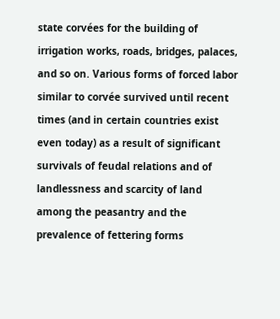state corvées for the building of irrigation works, roads, bridges, palaces, and so on. Various forms of forced labor similar to corvée survived until recent times (and in certain countries exist even today) as a result of significant survivals of feudal relations and of landlessness and scarcity of land among the peasantry and the prevalence of fettering forms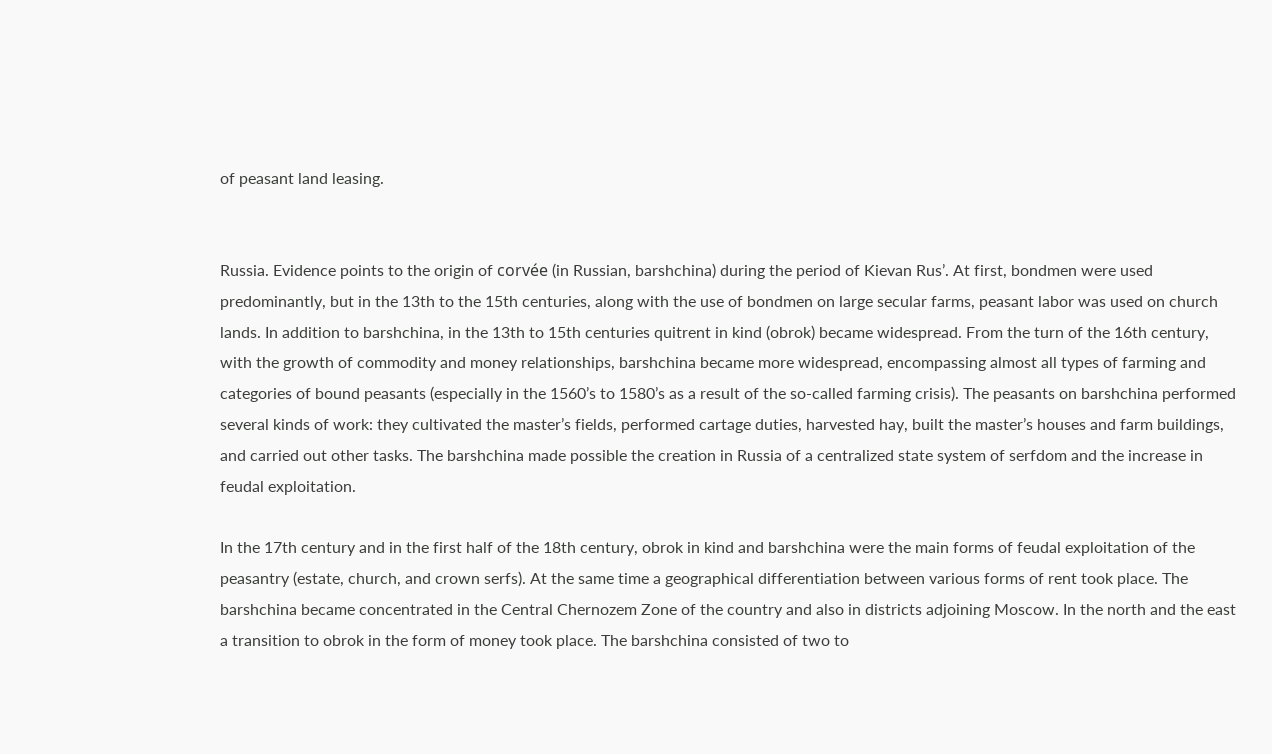of peasant land leasing.


Russia. Evidence points to the origin of corvée (in Russian, barshchina) during the period of Kievan Rus’. At first, bondmen were used predominantly, but in the 13th to the 15th centuries, along with the use of bondmen on large secular farms, peasant labor was used on church lands. In addition to barshchina, in the 13th to 15th centuries quitrent in kind (obrok) became widespread. From the turn of the 16th century, with the growth of commodity and money relationships, barshchina became more widespread, encompassing almost all types of farming and categories of bound peasants (especially in the 1560’s to 1580’s as a result of the so-called farming crisis). The peasants on barshchina performed several kinds of work: they cultivated the master’s fields, performed cartage duties, harvested hay, built the master’s houses and farm buildings, and carried out other tasks. The barshchina made possible the creation in Russia of a centralized state system of serfdom and the increase in feudal exploitation.

In the 17th century and in the first half of the 18th century, obrok in kind and barshchina were the main forms of feudal exploitation of the peasantry (estate, church, and crown serfs). At the same time a geographical differentiation between various forms of rent took place. The barshchina became concentrated in the Central Chernozem Zone of the country and also in districts adjoining Moscow. In the north and the east a transition to obrok in the form of money took place. The barshchina consisted of two to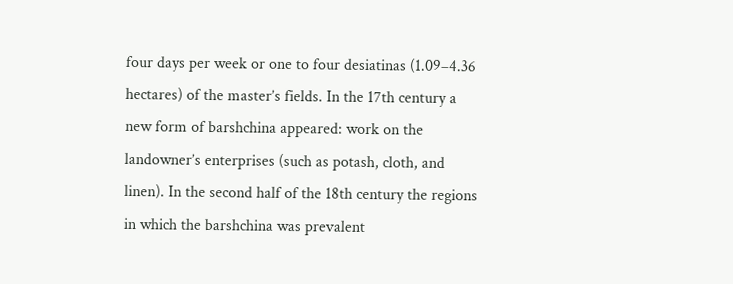four days per week or one to four desiatinas (1.09–4.36 hectares) of the master’s fields. In the 17th century a new form of barshchina appeared: work on the landowner’s enterprises (such as potash, cloth, and linen). In the second half of the 18th century the regions in which the barshchina was prevalent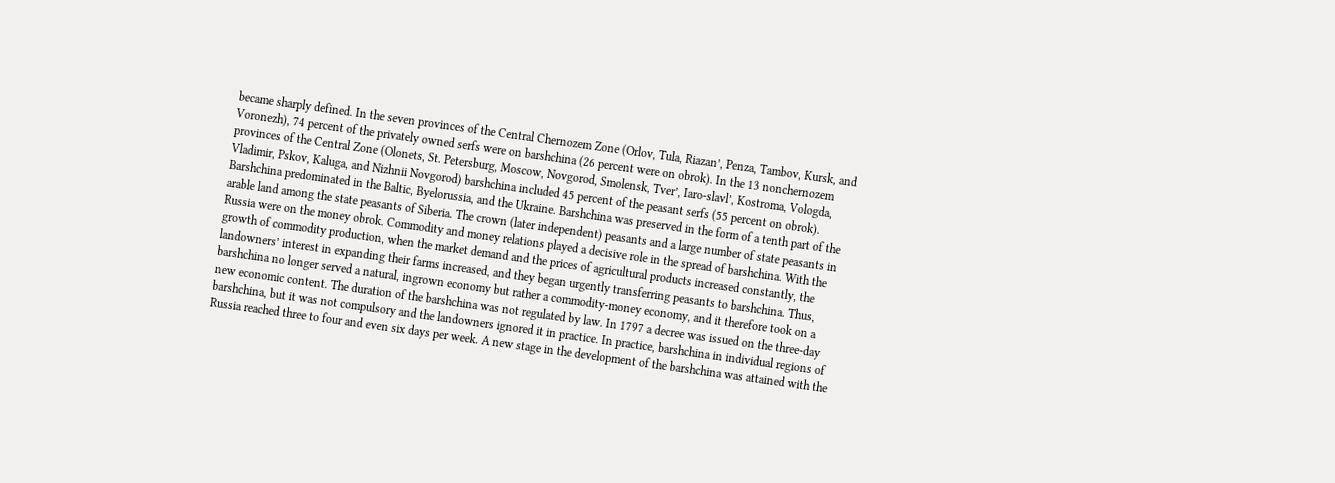became sharply defined. In the seven provinces of the Central Chernozem Zone (Orlov, Tula, Riazan’, Penza, Tambov, Kursk, and Voronezh), 74 percent of the privately owned serfs were on barshchina (26 percent were on obrok). In the 13 nonchernozem provinces of the Central Zone (Olonets, St. Petersburg, Moscow, Novgorod, Smolensk, Tver’, Iaro-slavl’, Kostroma, Vologda, Vladimir, Pskov, Kaluga, and Nizhnii Novgorod) barshchina included 45 percent of the peasant serfs (55 percent on obrok). Barshchina predominated in the Baltic, Byelorussia, and the Ukraine. Barshchina was preserved in the form of a tenth part of the arable land among the state peasants of Siberia. The crown (later independent) peasants and a large number of state peasants in Russia were on the money obrok. Commodity and money relations played a decisive role in the spread of barshchina. With the growth of commodity production, when the market demand and the prices of agricultural products increased constantly, the landowners’ interest in expanding their farms increased, and they began urgently transferring peasants to barshchina. Thus, barshchina no longer served a natural, ingrown economy but rather a commodity-money economy, and it therefore took on a new economic content. The duration of the barshchina was not regulated by law. In 1797 a decree was issued on the three-day barshchina, but it was not compulsory and the landowners ignored it in practice. In practice, barshchina in individual regions of Russia reached three to four and even six days per week. A new stage in the development of the barshchina was attained with the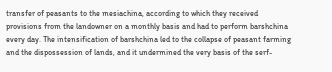transfer of peasants to the mesiachina, according to which they received provisions from the landowner on a monthly basis and had to perform barshchina every day. The intensification of barshchina led to the collapse of peasant farming and the dispossession of lands, and it undermined the very basis of the serf-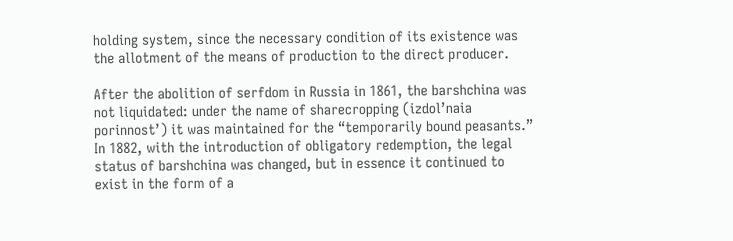holding system, since the necessary condition of its existence was the allotment of the means of production to the direct producer.

After the abolition of serfdom in Russia in 1861, the barshchina was not liquidated: under the name of sharecropping (izdol’naia porinnost’) it was maintained for the “temporarily bound peasants.” In 1882, with the introduction of obligatory redemption, the legal status of barshchina was changed, but in essence it continued to exist in the form of a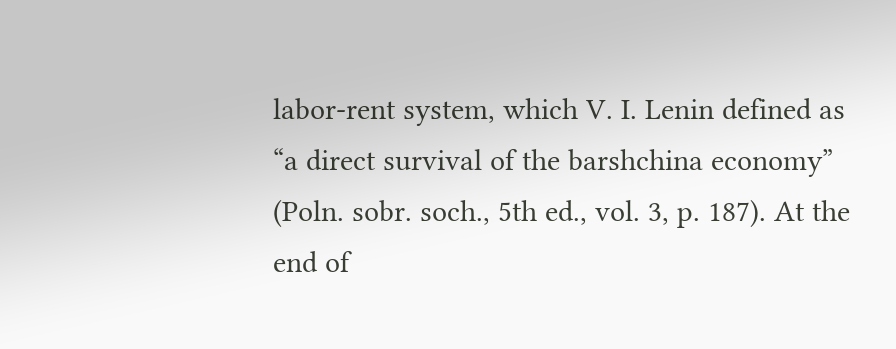labor-rent system, which V. I. Lenin defined as “a direct survival of the barshchina economy” (Poln. sobr. soch., 5th ed., vol. 3, p. 187). At the end of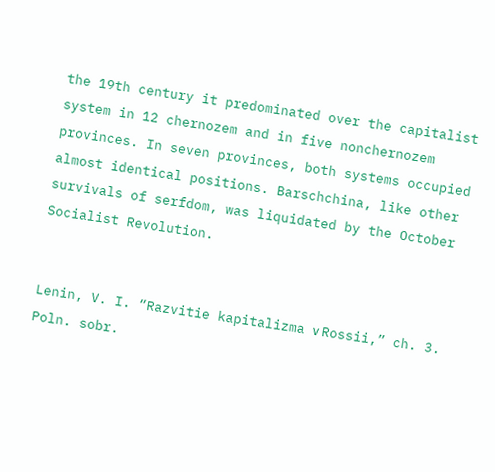the 19th century it predominated over the capitalist system in 12 chernozem and in five nonchernozem provinces. In seven provinces, both systems occupied almost identical positions. Barschchina, like other survivals of serfdom, was liquidated by the October Socialist Revolution.


Lenin, V. I. “Razvitie kapitalizma ν Rossii,” ch. 3. Poln. sobr.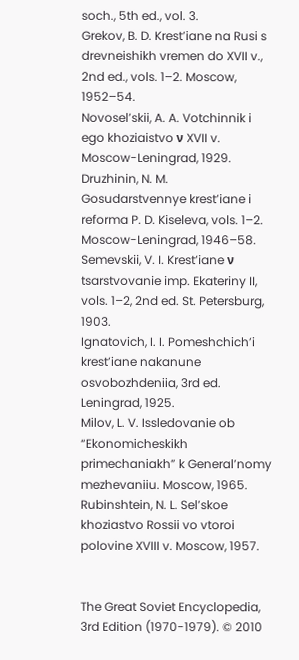soch., 5th ed., vol. 3.
Grekov, B. D. Krest’iane na Rusi s drevneishikh vremen do XVII v., 2nd ed., vols. 1–2. Moscow, 1952–54.
Novosel’skii, A. A. Votchinnik i ego khoziaistvo ν XVII v. Moscow-Leningrad, 1929.
Druzhinin, N. M. Gosudarstvennye krest’iane i reforma P. D. Kiseleva, vols. 1–2. Moscow-Leningrad, 1946–58.
Semevskii, V. I. Krest’iane ν tsarstvovanie imp. Ekateriny II, vols. 1–2, 2nd ed. St. Petersburg, 1903.
Ignatovich, I. I. Pomeshchich’i krest’iane nakanune osvobozhdeniia, 3rd ed. Leningrad, 1925.
Milov, L. V. Issledovanie ob “Ekonomicheskikh primechaniakh” k General’nomy mezhevaniiu. Moscow, 1965.
Rubinshtein, N. L. Sel’skoe khoziastvo Rossii vo vtoroi polovine XVIII v. Moscow, 1957.


The Great Soviet Encyclopedia, 3rd Edition (1970-1979). © 2010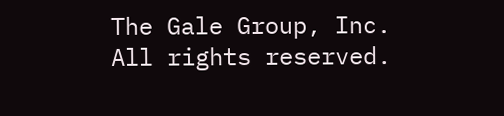The Gale Group, Inc. All rights reserved.